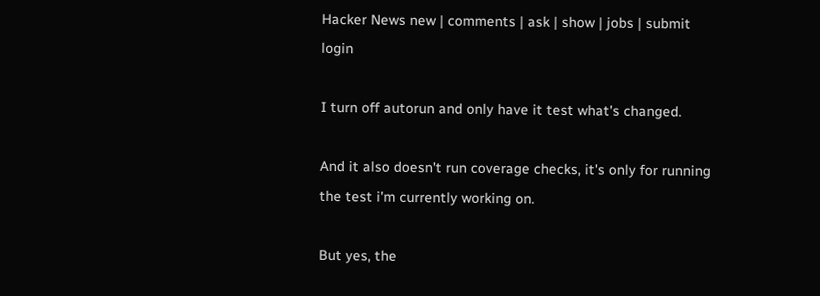Hacker News new | comments | ask | show | jobs | submit login

I turn off autorun and only have it test what's changed.

And it also doesn't run coverage checks, it's only for running the test i'm currently working on.

But yes, the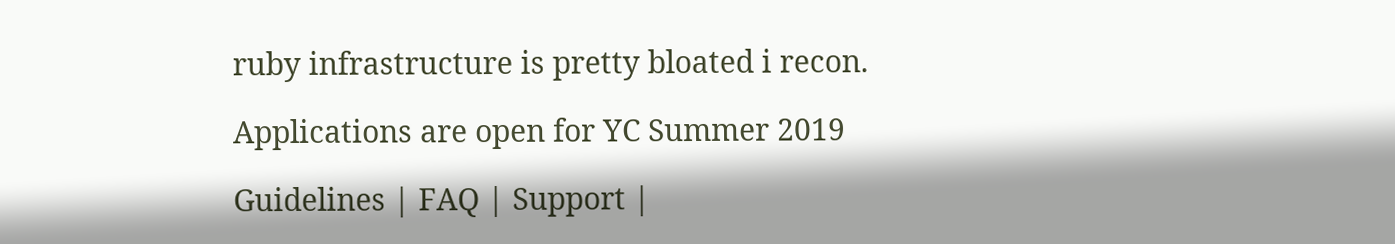ruby infrastructure is pretty bloated i recon.

Applications are open for YC Summer 2019

Guidelines | FAQ | Support |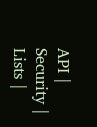API | Security | Lists |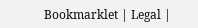Bookmarklet | Legal |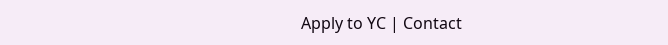Apply to YC | Contact